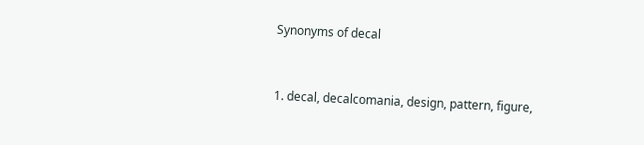Synonyms of decal


1. decal, decalcomania, design, pattern, figure,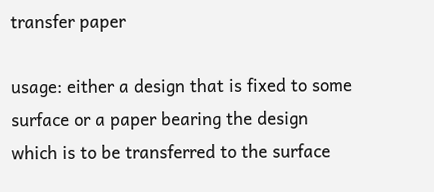transfer paper

usage: either a design that is fixed to some surface or a paper bearing the design which is to be transferred to the surface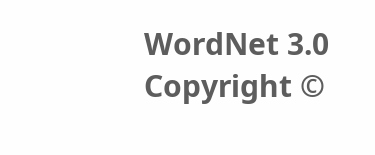WordNet 3.0 Copyright ©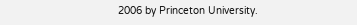2006 by Princeton University.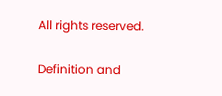All rights reserved.

Definition and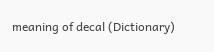meaning of decal (Dictionary)